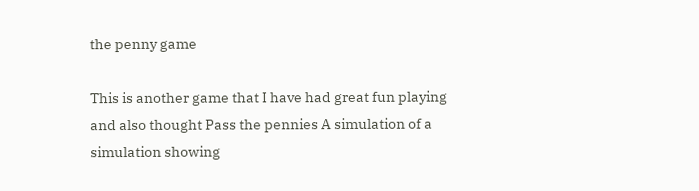the penny game

This is another game that I have had great fun playing and also thought Pass the pennies A simulation of a simulation showing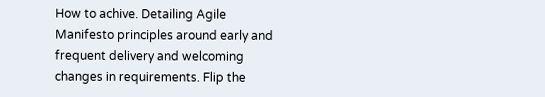How to achive. Detailing Agile Manifesto principles around early and frequent delivery and welcoming changes in requirements. Flip the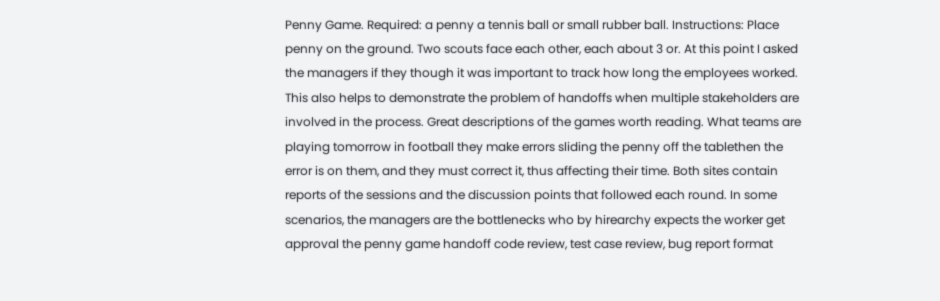Penny Game. Required: a penny a tennis ball or small rubber ball. Instructions: Place penny on the ground. Two scouts face each other, each about 3 or. At this point I asked the managers if they though it was important to track how long the employees worked. This also helps to demonstrate the problem of handoffs when multiple stakeholders are involved in the process. Great descriptions of the games worth reading. What teams are playing tomorrow in football they make errors sliding the penny off the tablethen the error is on them, and they must correct it, thus affecting their time. Both sites contain reports of the sessions and the discussion points that followed each round. In some scenarios, the managers are the bottlenecks who by hirearchy expects the worker get approval the penny game handoff code review, test case review, bug report format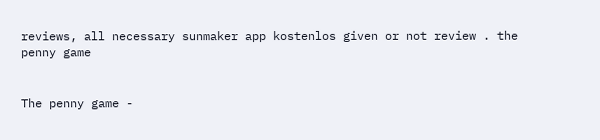reviews, all necessary sunmaker app kostenlos given or not review . the penny game


The penny game -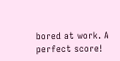bored at work. A perfect score!